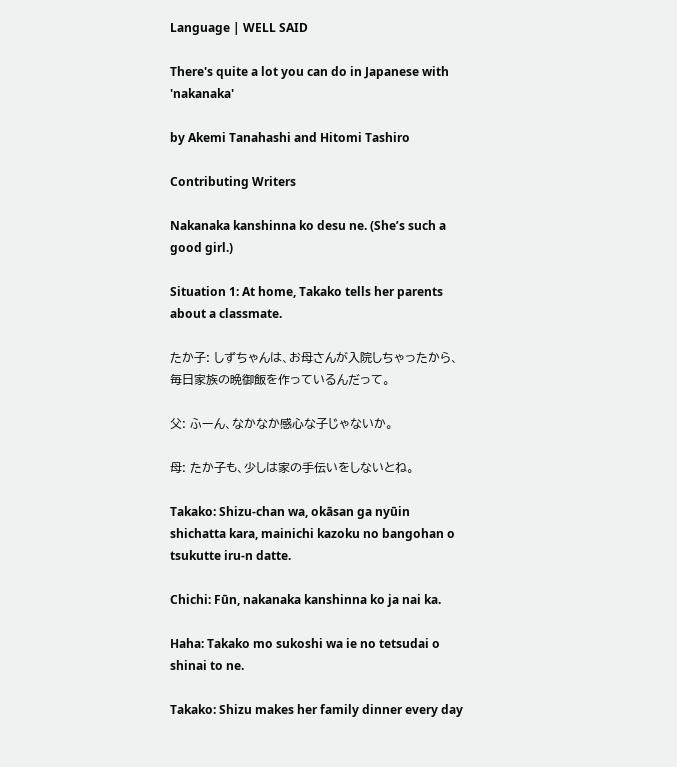Language | WELL SAID

There's quite a lot you can do in Japanese with 'nakanaka'

by Akemi Tanahashi and Hitomi Tashiro

Contributing Writers

Nakanaka kanshinna ko desu ne. (She’s such a good girl.)

Situation 1: At home, Takako tells her parents about a classmate.

たか子: しずちゃんは、お母さんが入院しちゃったから、 毎日家族の晩御飯を作っているんだって。

父: ふーん、なかなか感心な子じゃないか。

母: たか子も、少しは家の手伝いをしないとね。

Takako: Shizu-chan wa, okāsan ga nyūin shichatta kara, mainichi kazoku no bangohan o tsukutte iru-n datte.

Chichi: Fūn, nakanaka kanshinna ko ja nai ka.

Haha: Takako mo sukoshi wa ie no tetsudai o shinai to ne.

Takako: Shizu makes her family dinner every day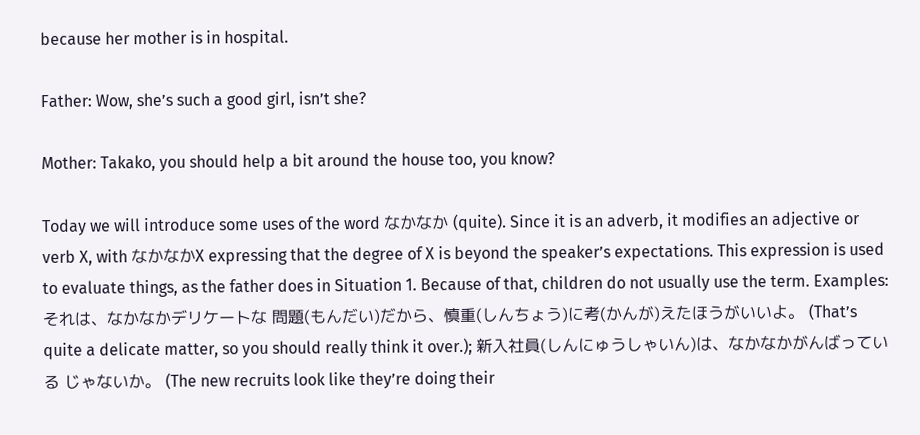because her mother is in hospital.

Father: Wow, she’s such a good girl, isn’t she?

Mother: Takako, you should help a bit around the house too, you know?

Today we will introduce some uses of the word なかなか (quite). Since it is an adverb, it modifies an adjective or verb X, with なかなかX expressing that the degree of X is beyond the speaker’s expectations. This expression is used to evaluate things, as the father does in Situation 1. Because of that, children do not usually use the term. Examples: それは、なかなかデリケートな 問題(もんだい)だから、慎重(しんちょう)に考(かんが)えたほうがいいよ。 (That’s quite a delicate matter, so you should really think it over.); 新入社員(しんにゅうしゃいん)は、なかなかがんばっている じゃないか。 (The new recruits look like they’re doing their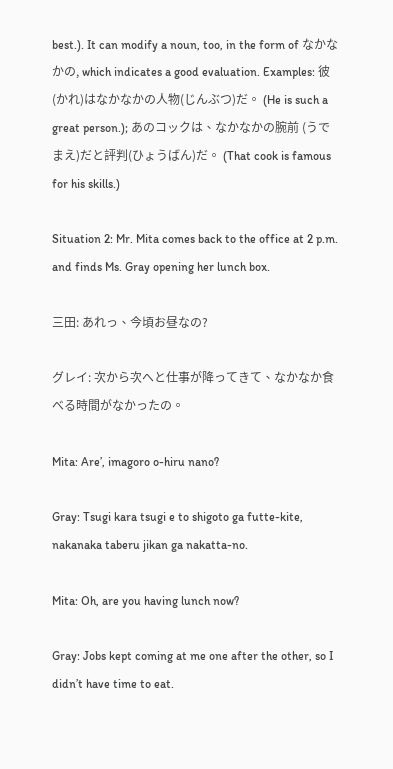best.). It can modify a noun, too, in the form of なかなかの, which indicates a good evaluation. Examples: 彼(かれ)はなかなかの人物(じんぶつ)だ。 (He is such a great person.); あのコックは、なかなかの腕前 (うでまえ)だと評判(ひょうばん)だ。 (That cook is famous for his skills.)

Situation 2: Mr. Mita comes back to the office at 2 p.m. and finds Ms. Gray opening her lunch box.

三田: あれっ、今頃お昼なの?

グレイ: 次から次へと仕事が降ってきて、なかなか食べる時間がなかったの。

Mita: Are’, imagoro o-hiru nano?

Gray: Tsugi kara tsugi e to shigoto ga futte-kite, nakanaka taberu jikan ga nakatta-no.

Mita: Oh, are you having lunch now?

Gray: Jobs kept coming at me one after the other, so I didn’t have time to eat.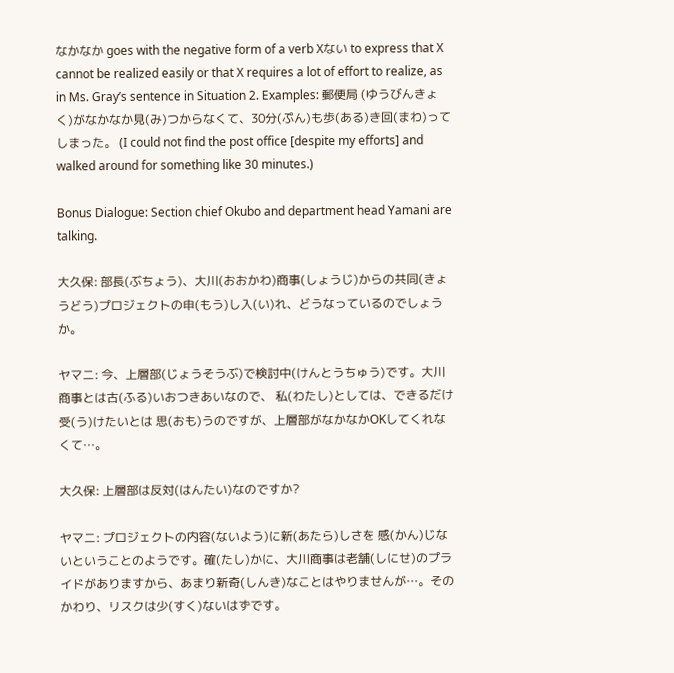なかなか goes with the negative form of a verb Xない to express that X cannot be realized easily or that X requires a lot of effort to realize, as in Ms. Gray’s sentence in Situation 2. Examples: 郵便局 (ゆうびんきょく)がなかなか見(み)つからなくて、30分(ぷん)も歩(ある)き回(まわ)ってしまった。 (I could not find the post office [despite my efforts] and walked around for something like 30 minutes.)

Bonus Dialogue: Section chief Okubo and department head Yamani are talking.

大久保: 部長(ぶちょう)、大川(おおかわ)商事(しょうじ)からの共同(きょうどう)プロジェクトの申(もう)し入(い)れ、どうなっているのでしょうか。

ヤマニ: 今、上層部(じょうそうぶ)で検討中(けんとうちゅう)です。大川商事とは古(ふる)いおつきあいなので、 私(わたし)としては、できるだけ受(う)けたいとは 思(おも)うのですが、上層部がなかなかOKしてくれなくて…。

大久保: 上層部は反対(はんたい)なのですか?

ヤマニ: プロジェクトの内容(ないよう)に新(あたら)しさを 感(かん)じないということのようです。確(たし)かに、大川商事は老舗(しにせ)のプライドがありますから、あまり新奇(しんき)なことはやりませんが…。そのかわり、リスクは少(すく)ないはずです。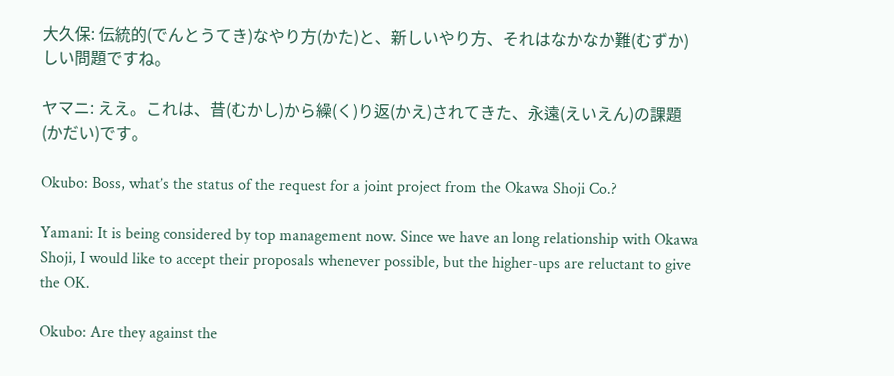大久保: 伝統的(でんとうてき)なやり方(かた)と、新しいやり方、それはなかなか難(むずか)しい問題ですね。

ヤマニ: ええ。これは、昔(むかし)から繰(く)り返(かえ)されてきた、永遠(えいえん)の課題(かだい)です。

Okubo: Boss, what’s the status of the request for a joint project from the Okawa Shoji Co.?

Yamani: It is being considered by top management now. Since we have an long relationship with Okawa Shoji, I would like to accept their proposals whenever possible, but the higher-ups are reluctant to give the OK.

Okubo: Are they against the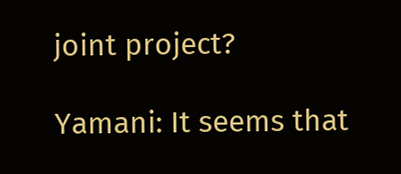joint project?

Yamani: It seems that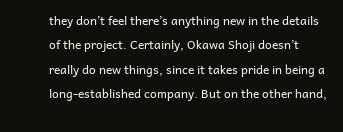they don’t feel there’s anything new in the details of the project. Certainly, Okawa Shoji doesn’t really do new things, since it takes pride in being a long-established company. But on the other hand,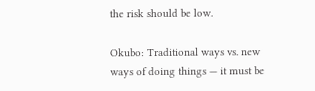the risk should be low.

Okubo: Traditional ways vs. new ways of doing things — it must be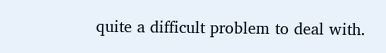quite a difficult problem to deal with.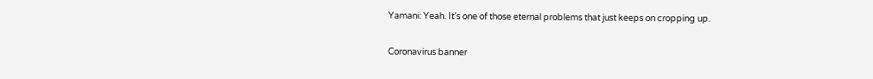Yamani: Yeah. It’s one of those eternal problems that just keeps on cropping up.

Coronavirus banner